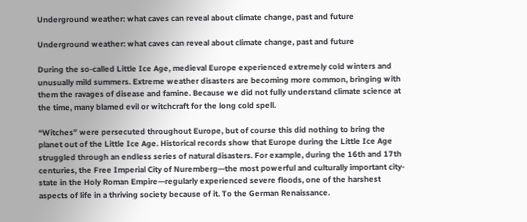Underground weather: what caves can reveal about climate change, past and future

Underground weather: what caves can reveal about climate change, past and future

During the so-called Little Ice Age, medieval Europe experienced extremely cold winters and unusually mild summers. Extreme weather disasters are becoming more common, bringing with them the ravages of disease and famine. Because we did not fully understand climate science at the time, many blamed evil or witchcraft for the long cold spell.

“Witches” were persecuted throughout Europe, but of course this did nothing to bring the planet out of the Little Ice Age. Historical records show that Europe during the Little Ice Age struggled through an endless series of natural disasters. For example, during the 16th and 17th centuries, the Free Imperial City of Nuremberg—the most powerful and culturally important city-state in the Holy Roman Empire—regularly experienced severe floods, one of the harshest aspects of life in a thriving society because of it. To the German Renaissance.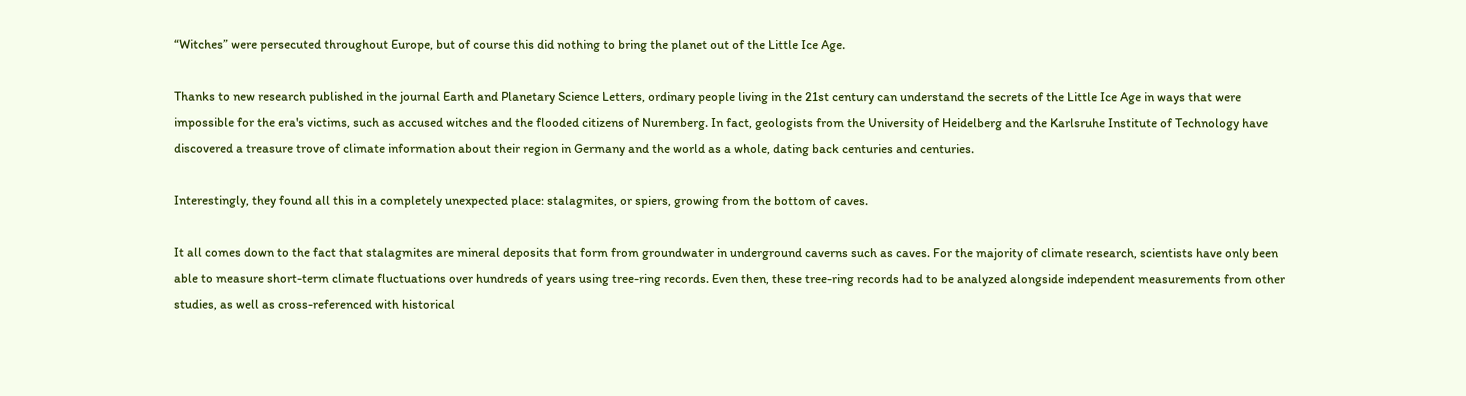“Witches” were persecuted throughout Europe, but of course this did nothing to bring the planet out of the Little Ice Age.

Thanks to new research published in the journal Earth and Planetary Science Letters, ordinary people living in the 21st century can understand the secrets of the Little Ice Age in ways that were impossible for the era's victims, such as accused witches and the flooded citizens of Nuremberg. In fact, geologists from the University of Heidelberg and the Karlsruhe Institute of Technology have discovered a treasure trove of climate information about their region in Germany and the world as a whole, dating back centuries and centuries.

Interestingly, they found all this in a completely unexpected place: stalagmites, or spiers, growing from the bottom of caves.

It all comes down to the fact that stalagmites are mineral deposits that form from groundwater in underground caverns such as caves. For the majority of climate research, scientists have only been able to measure short-term climate fluctuations over hundreds of years using tree-ring records. Even then, these tree-ring records had to be analyzed alongside independent measurements from other studies, as well as cross-referenced with historical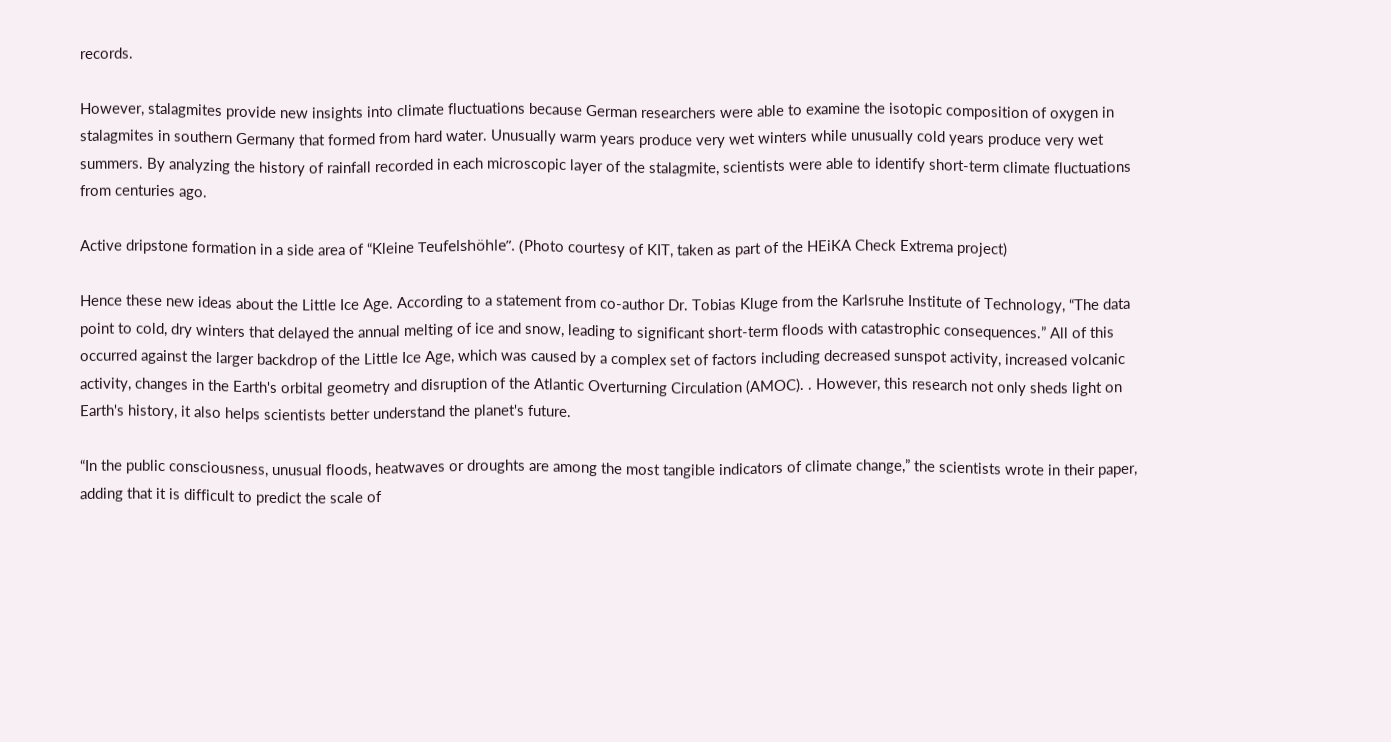records.

However, stalagmites provide new insights into climate fluctuations because German researchers were able to examine the isotopic composition of oxygen in stalagmites in southern Germany that formed from hard water. Unusually warm years produce very wet winters while unusually cold years produce very wet summers. By analyzing the history of rainfall recorded in each microscopic layer of the stalagmite, scientists were able to identify short-term climate fluctuations from centuries ago.

Active dripstone formation in a side area of “Kleine Teufelshöhle”. (Photo courtesy of KIT, taken as part of the HEiKA Check Extrema project)

Hence these new ideas about the Little Ice Age. According to a statement from co-author Dr. Tobias Kluge from the Karlsruhe Institute of Technology, “The data point to cold, dry winters that delayed the annual melting of ice and snow, leading to significant short-term floods with catastrophic consequences.” All of this occurred against the larger backdrop of the Little Ice Age, which was caused by a complex set of factors including decreased sunspot activity, increased volcanic activity, changes in the Earth's orbital geometry and disruption of the Atlantic Overturning Circulation (AMOC). . However, this research not only sheds light on Earth's history, it also helps scientists better understand the planet's future.

“In the public consciousness, unusual floods, heatwaves or droughts are among the most tangible indicators of climate change,” the scientists wrote in their paper, adding that it is difficult to predict the scale of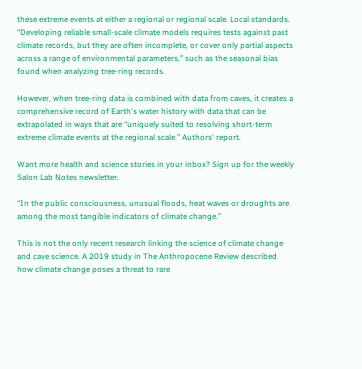these extreme events at either a regional or regional scale. Local standards. “Developing reliable small-scale climate models requires tests against past climate records, but they are often incomplete, or cover only partial aspects across a range of environmental parameters,” such as the seasonal bias found when analyzing tree-ring records.

However, when tree-ring data is combined with data from caves, it creates a comprehensive record of Earth's water history with data that can be extrapolated in ways that are “uniquely suited to resolving short-term extreme climate events at the regional scale.” Authors' report.

Want more health and science stories in your inbox? Sign up for the weekly Salon Lab Notes newsletter.

“In the public consciousness, unusual floods, heat waves or droughts are among the most tangible indicators of climate change.”

This is not the only recent research linking the science of climate change and cave science. A 2019 study in The Anthropocene Review described how climate change poses a threat to rare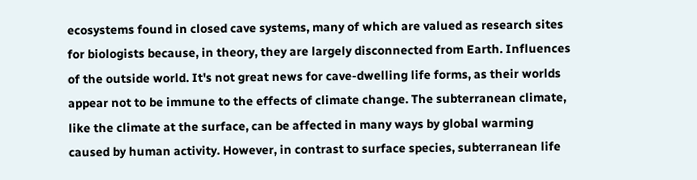ecosystems found in closed cave systems, many of which are valued as research sites for biologists because, in theory, they are largely disconnected from Earth. Influences of the outside world. It's not great news for cave-dwelling life forms, as their worlds appear not to be immune to the effects of climate change. The subterranean climate, like the climate at the surface, can be affected in many ways by global warming caused by human activity. However, in contrast to surface species, subterranean life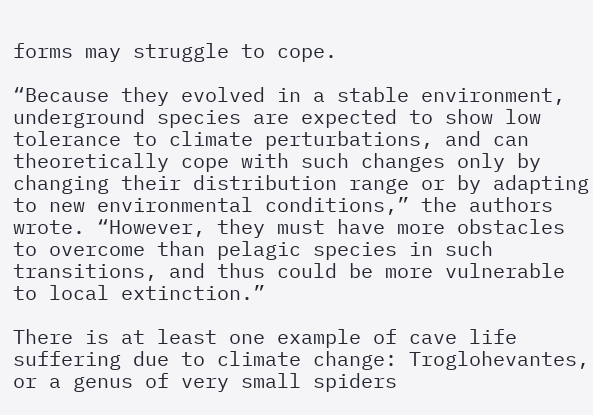forms may struggle to cope.

“Because they evolved in a stable environment, underground species are expected to show low tolerance to climate perturbations, and can theoretically cope with such changes only by changing their distribution range or by adapting to new environmental conditions,” the authors wrote. “However, they must have more obstacles to overcome than pelagic species in such transitions, and thus could be more vulnerable to local extinction.”

There is at least one example of cave life suffering due to climate change: Troglohevantes, or a genus of very small spiders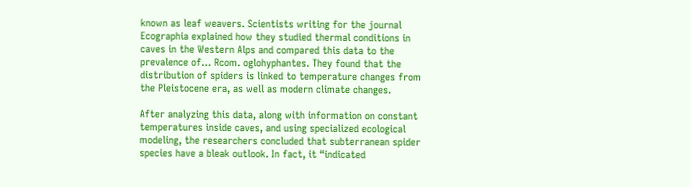known as leaf weavers. Scientists writing for the journal Ecographia explained how they studied thermal conditions in caves in the Western Alps and compared this data to the prevalence of… Rcom. oglohyphantes. They found that the distribution of spiders is linked to temperature changes from the Pleistocene era, as well as modern climate changes.

After analyzing this data, along with information on constant temperatures inside caves, and using specialized ecological modeling, the researchers concluded that subterranean spider species have a bleak outlook. In fact, it “indicated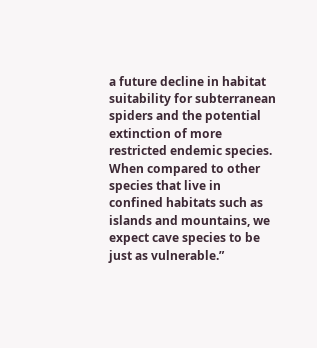a future decline in habitat suitability for subterranean spiders and the potential extinction of more restricted endemic species. When compared to other species that live in confined habitats such as islands and mountains, we expect cave species to be just as vulnerable.”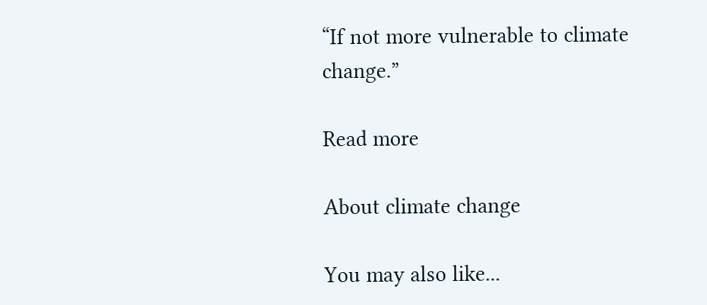“If not more vulnerable to climate change.”

Read more

About climate change

You may also like...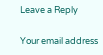Leave a Reply

Your email address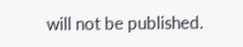will not be published.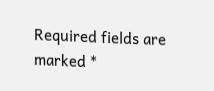Required fields are marked *